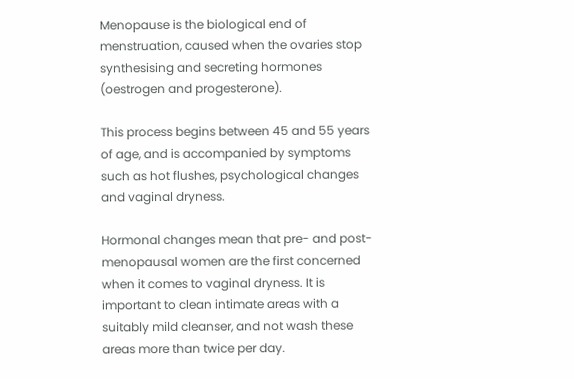Menopause is the biological end of menstruation, caused when the ovaries stop synthesising and secreting hormones (oestrogen and progesterone).

This process begins between 45 and 55 years of age, and is accompanied by symptoms such as hot flushes, psychological changes and vaginal dryness.

Hormonal changes mean that pre- and post-menopausal women are the first concerned when it comes to vaginal dryness. It is important to clean intimate areas with a suitably mild cleanser, and not wash these areas more than twice per day.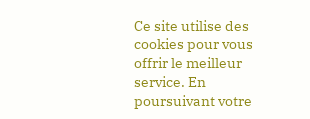Ce site utilise des cookies pour vous offrir le meilleur service. En poursuivant votre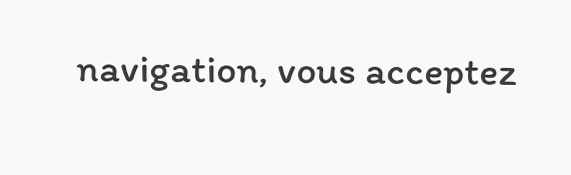navigation, vous acceptez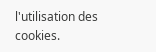l'utilisation des cookies.